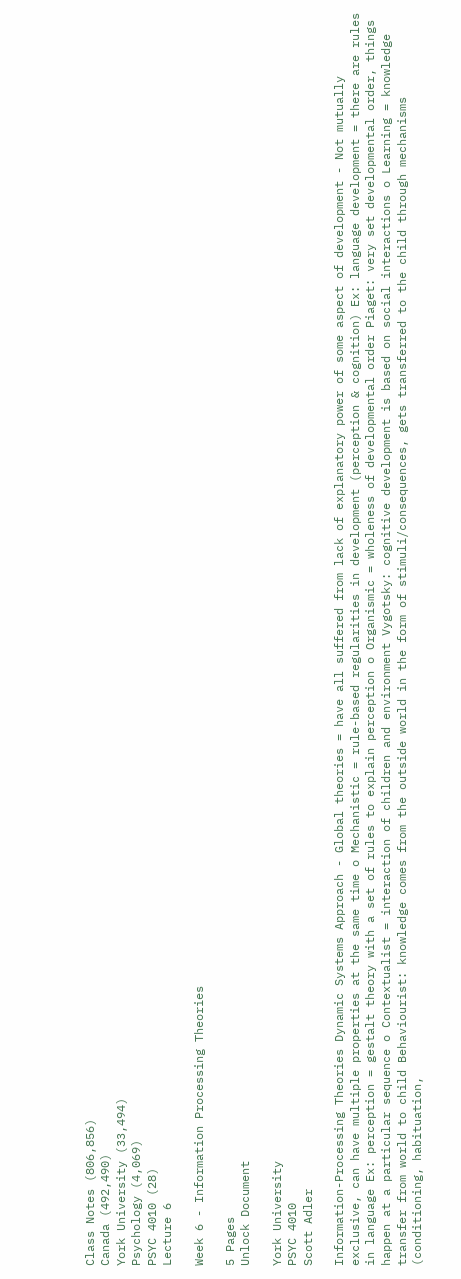Class Notes (806,856)
Canada (492,490)
York University (33,494)
Psychology (4,069)
PSYC 4010 (28)
Lecture 6

Week 6 - Information Processing Theories

5 Pages
Unlock Document

York University
PSYC 4010
Scott Adler

Information-Processing Theories Dynamic Systems Approach - Global theories = have all suffered from lack of explanatory power of some aspect of development - Not mutually exclusive, can have multiple properties at the same time o Mechanistic = rule-based regularities in development (perception & cognition) Ex: language development = there are rules in language Ex: perception = gestalt theory with a set of rules to explain perception o Organismic = wholeness of developmental order Piaget: very set developmental order, things happen at a particular sequence o Contextualist = interaction of children and environment Vygotsky: cognitive development is based on social interactions o Learning = knowledge transfer from world to child Behaviourist: knowledge comes from the outside world in the form of stimuli/consequences, gets transferred to the child through mechanisms (conditioning, habituation,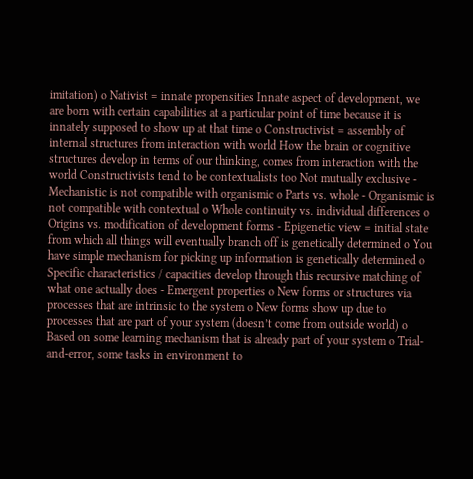imitation) o Nativist = innate propensities Innate aspect of development, we are born with certain capabilities at a particular point of time because it is innately supposed to show up at that time o Constructivist = assembly of internal structures from interaction with world How the brain or cognitive structures develop in terms of our thinking, comes from interaction with the world Constructivists tend to be contextualists too Not mutually exclusive - Mechanistic is not compatible with organismic o Parts vs. whole - Organismic is not compatible with contextual o Whole continuity vs. individual differences o Origins vs. modification of development forms - Epigenetic view = initial state from which all things will eventually branch off is genetically determined o You have simple mechanism for picking up information is genetically determined o Specific characteristics / capacities develop through this recursive matching of what one actually does - Emergent properties o New forms or structures via processes that are intrinsic to the system o New forms show up due to processes that are part of your system (doesn’t come from outside world) o Based on some learning mechanism that is already part of your system o Trial-and-error, some tasks in environment to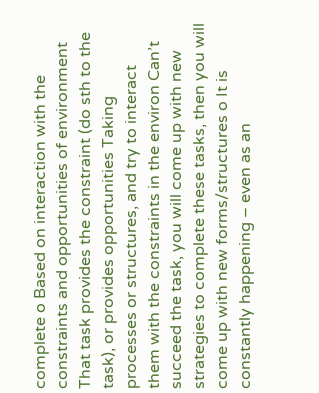complete o Based on interaction with the constraints and opportunities of environment That task provides the constraint (do sth to the task), or provides opportunities Taking processes or structures, and try to interact them with the constraints in the environ Can’t succeed the task, you will come up with new strategies to complete these tasks, then you will come up with new forms/structures o It is constantly happening – even as an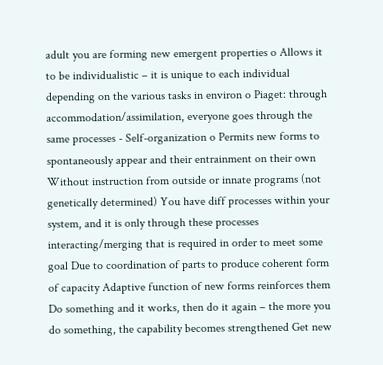adult you are forming new emergent properties o Allows it to be individualistic – it is unique to each individual depending on the various tasks in environ o Piaget: through accommodation/assimilation, everyone goes through the same processes - Self-organization o Permits new forms to spontaneously appear and their entrainment on their own Without instruction from outside or innate programs (not genetically determined) You have diff processes within your system, and it is only through these processes interacting/merging that is required in order to meet some goal Due to coordination of parts to produce coherent form of capacity Adaptive function of new forms reinforces them Do something and it works, then do it again – the more you do something, the capability becomes strengthened Get new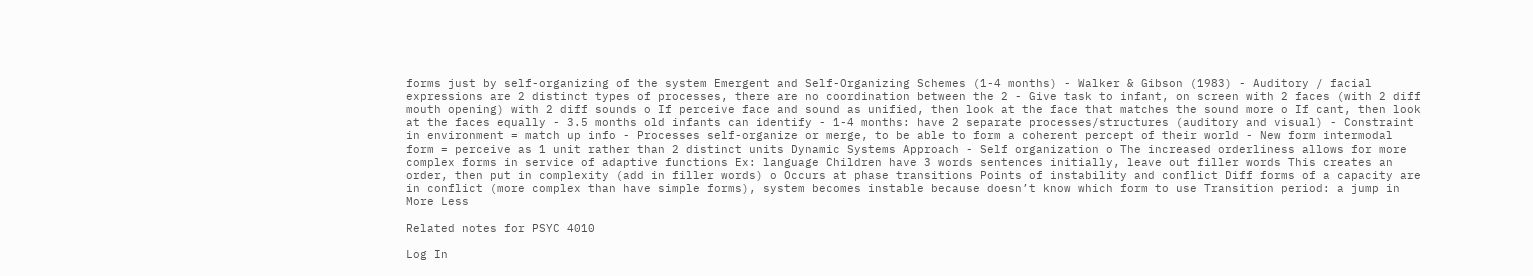forms just by self-organizing of the system Emergent and Self-Organizing Schemes (1-4 months) - Walker & Gibson (1983) - Auditory / facial expressions are 2 distinct types of processes, there are no coordination between the 2 - Give task to infant, on screen with 2 faces (with 2 diff mouth opening) with 2 diff sounds o If perceive face and sound as unified, then look at the face that matches the sound more o If cant, then look at the faces equally - 3.5 months old infants can identify - 1-4 months: have 2 separate processes/structures (auditory and visual) - Constraint in environment = match up info - Processes self-organize or merge, to be able to form a coherent percept of their world - New form intermodal form = perceive as 1 unit rather than 2 distinct units Dynamic Systems Approach - Self organization o The increased orderliness allows for more complex forms in service of adaptive functions Ex: language Children have 3 words sentences initially, leave out filler words This creates an order, then put in complexity (add in filler words) o Occurs at phase transitions Points of instability and conflict Diff forms of a capacity are in conflict (more complex than have simple forms), system becomes instable because doesn’t know which form to use Transition period: a jump in
More Less

Related notes for PSYC 4010

Log In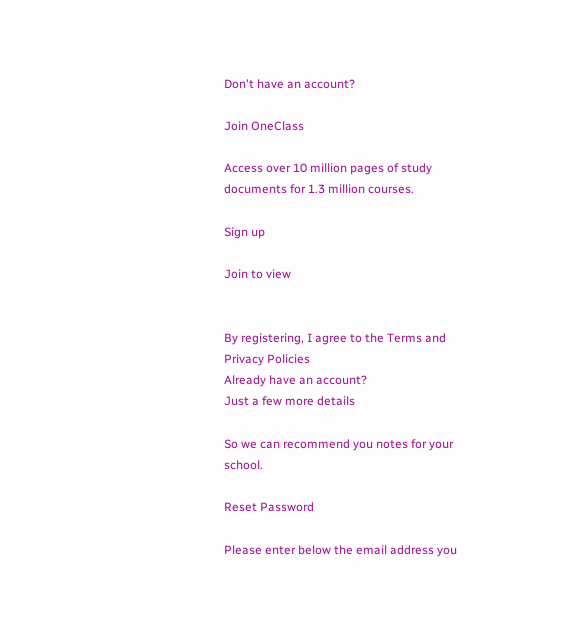Don't have an account?

Join OneClass

Access over 10 million pages of study
documents for 1.3 million courses.

Sign up

Join to view


By registering, I agree to the Terms and Privacy Policies
Already have an account?
Just a few more details

So we can recommend you notes for your school.

Reset Password

Please enter below the email address you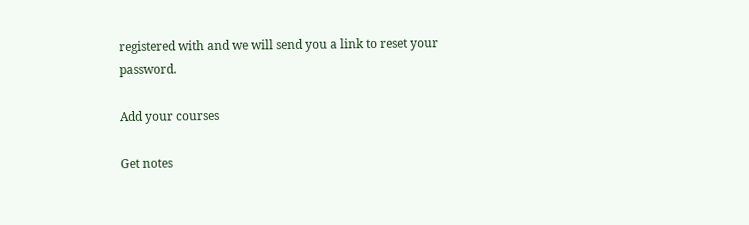registered with and we will send you a link to reset your password.

Add your courses

Get notes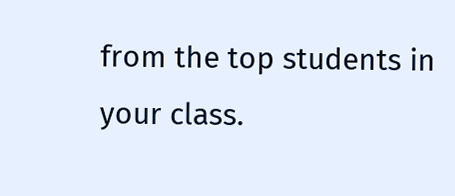from the top students in your class.